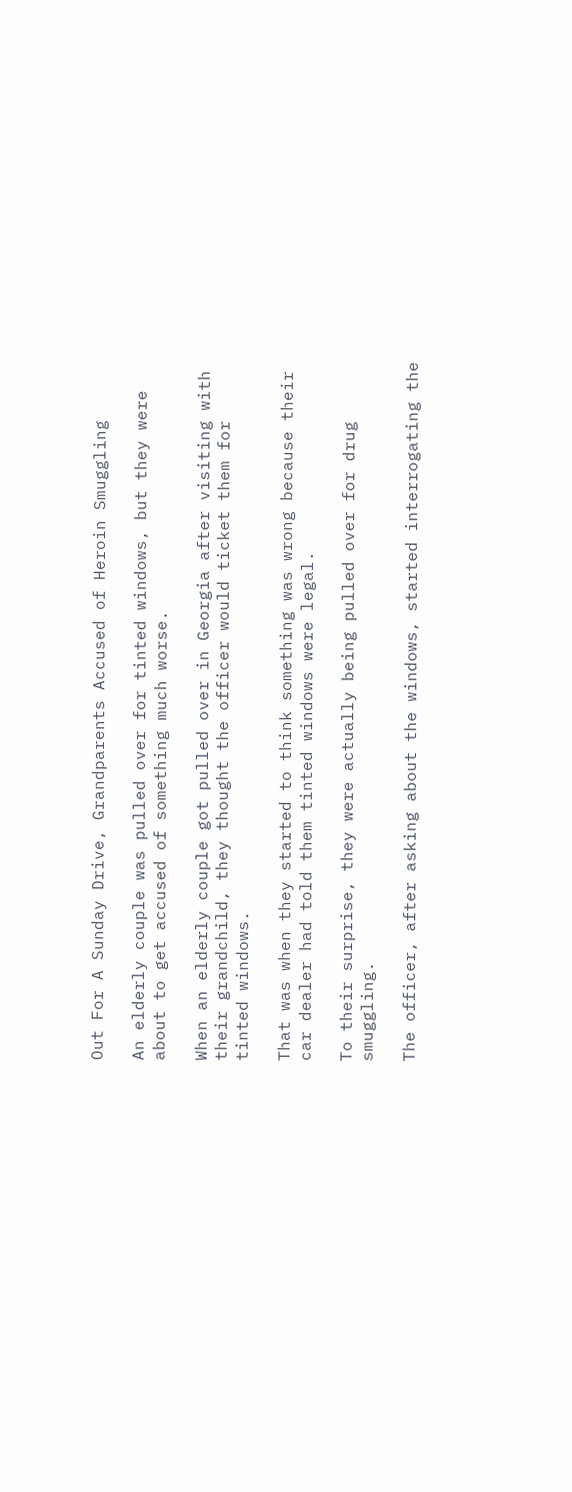Out For A Sunday Drive, Grandparents Accused of Heroin Smuggling

An elderly couple was pulled over for tinted windows, but they were about to get accused of something much worse.

When an elderly couple got pulled over in Georgia after visiting with their grandchild, they thought the officer would ticket them for tinted windows.

That was when they started to think something was wrong because their car dealer had told them tinted windows were legal.

To their surprise, they were actually being pulled over for drug smuggling.

The officer, after asking about the windows, started interrogating the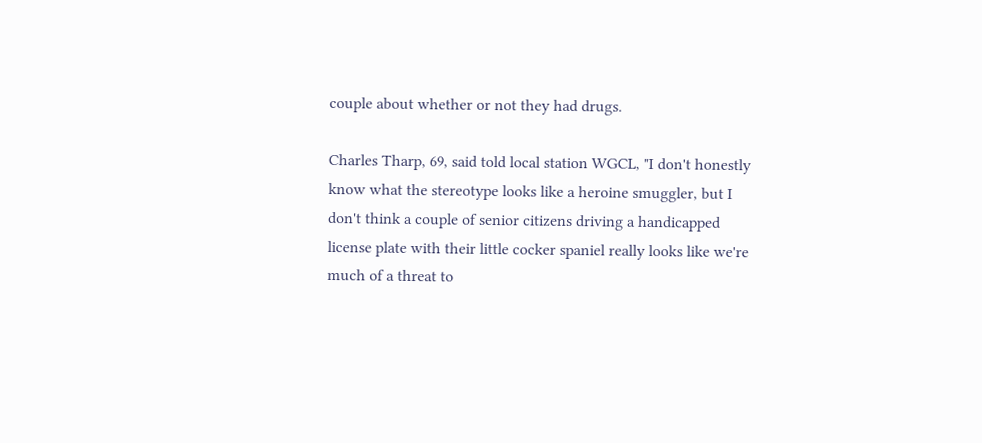couple about whether or not they had drugs.

Charles Tharp, 69, said told local station WGCL, "I don't honestly know what the stereotype looks like a heroine smuggler, but I don't think a couple of senior citizens driving a handicapped license plate with their little cocker spaniel really looks like we're much of a threat to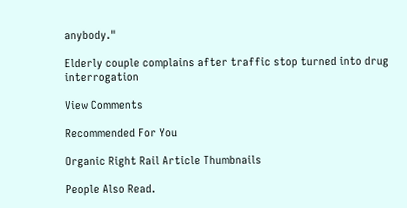anybody."

Elderly couple complains after traffic stop turned into drug interrogation

View Comments

Recommended For You

Organic Right Rail Article Thumbnails

People Also Read.